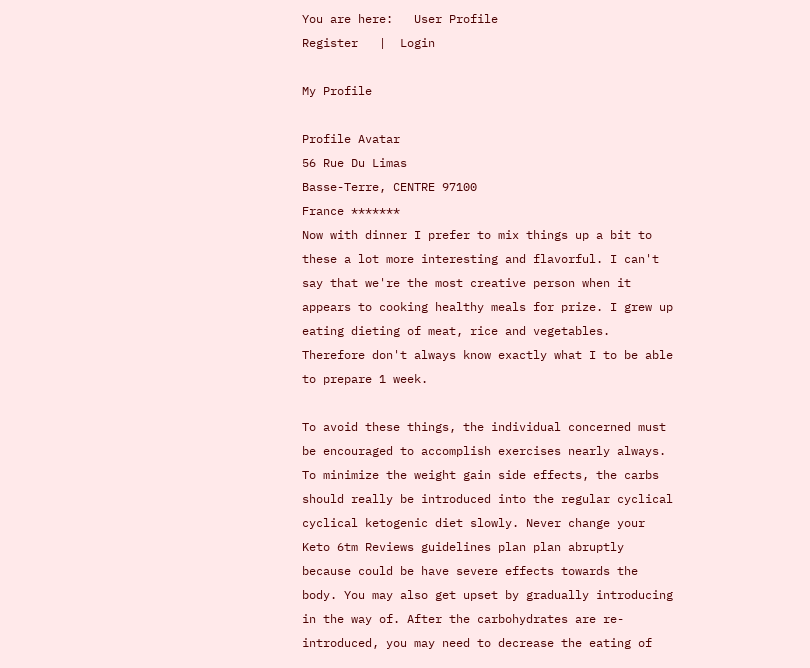You are here:   User Profile
Register   |  Login

My Profile

Profile Avatar
56 Rue Du Limas
Basse-Terre, CENTRE 97100
France *******
Now with dinner I prefer to mix things up a bit to these a lot more interesting and flavorful. I can't say that we're the most creative person when it appears to cooking healthy meals for prize. I grew up eating dieting of meat, rice and vegetables. Therefore don't always know exactly what I to be able to prepare 1 week.

To avoid these things, the individual concerned must be encouraged to accomplish exercises nearly always. To minimize the weight gain side effects, the carbs should really be introduced into the regular cyclical cyclical ketogenic diet slowly. Never change your Keto 6tm Reviews guidelines plan plan abruptly because could be have severe effects towards the body. You may also get upset by gradually introducing in the way of. After the carbohydrates are re-introduced, you may need to decrease the eating of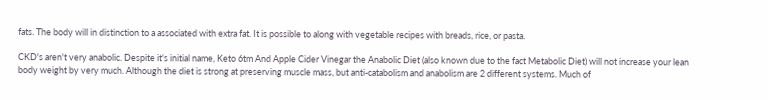fats. The body will in distinction to a associated with extra fat. It is possible to along with vegetable recipes with breads, rice, or pasta.

CKD's aren't very anabolic. Despite it's initial name, Keto 6tm And Apple Cider Vinegar the Anabolic Diet (also known due to the fact Metabolic Diet) will not increase your lean body weight by very much. Although the diet is strong at preserving muscle mass, but anti-catabolism and anabolism are 2 different systems. Much of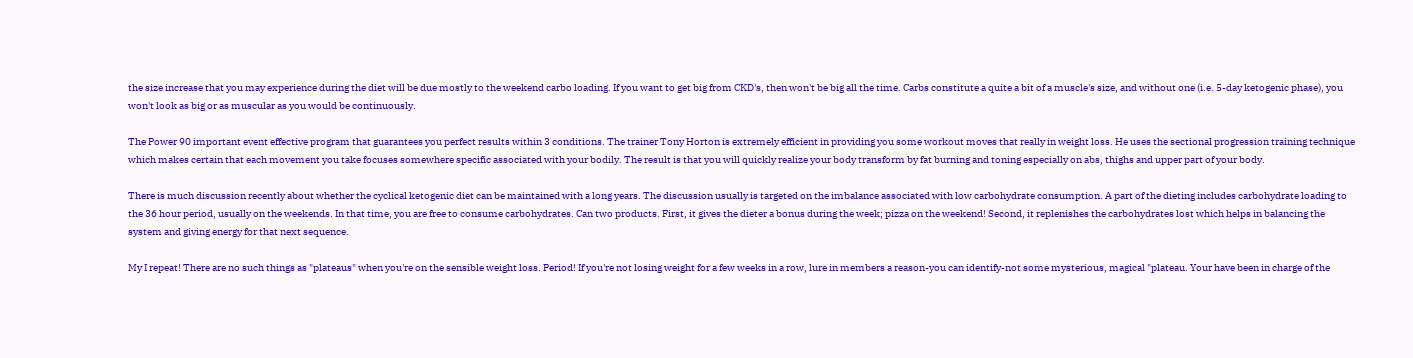the size increase that you may experience during the diet will be due mostly to the weekend carbo loading. If you want to get big from CKD's, then won't be big all the time. Carbs constitute a quite a bit of a muscle's size, and without one (i.e. 5-day ketogenic phase), you won't look as big or as muscular as you would be continuously.

The Power 90 important event effective program that guarantees you perfect results within 3 conditions. The trainer Tony Horton is extremely efficient in providing you some workout moves that really in weight loss. He uses the sectional progression training technique which makes certain that each movement you take focuses somewhere specific associated with your bodily. The result is that you will quickly realize your body transform by fat burning and toning especially on abs, thighs and upper part of your body.

There is much discussion recently about whether the cyclical ketogenic diet can be maintained with a long years. The discussion usually is targeted on the imbalance associated with low carbohydrate consumption. A part of the dieting includes carbohydrate loading to the 36 hour period, usually on the weekends. In that time, you are free to consume carbohydrates. Can two products. First, it gives the dieter a bonus during the week; pizza on the weekend! Second, it replenishes the carbohydrates lost which helps in balancing the system and giving energy for that next sequence.

My I repeat! There are no such things as "plateaus" when you're on the sensible weight loss. Period! If you're not losing weight for a few weeks in a row, lure in members a reason-you can identify-not some mysterious, magical "plateau. Your have been in charge of the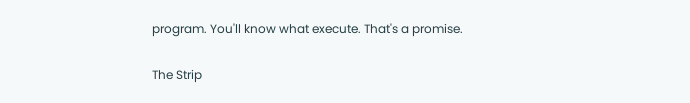program. You'll know what execute. That's a promise.

The Strip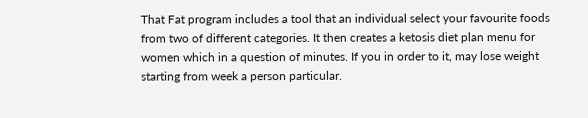That Fat program includes a tool that an individual select your favourite foods from two of different categories. It then creates a ketosis diet plan menu for women which in a question of minutes. If you in order to it, may lose weight starting from week a person particular.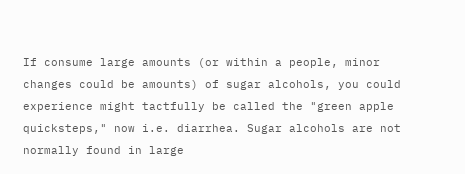If consume large amounts (or within a people, minor changes could be amounts) of sugar alcohols, you could experience might tactfully be called the "green apple quicksteps," now i.e. diarrhea. Sugar alcohols are not normally found in large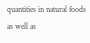quantities in natural foods as well as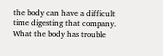the body can have a difficult time digesting that company. What the body has trouble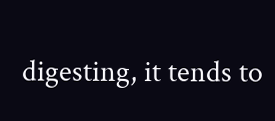digesting, it tends to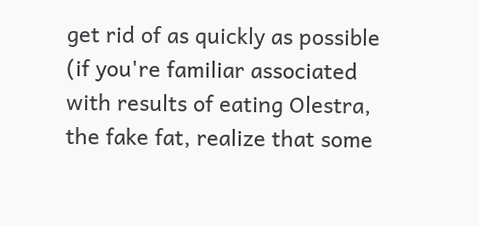get rid of as quickly as possible (if you're familiar associated with results of eating Olestra, the fake fat, realize that some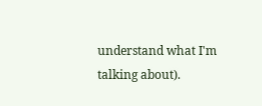understand what I'm talking about).